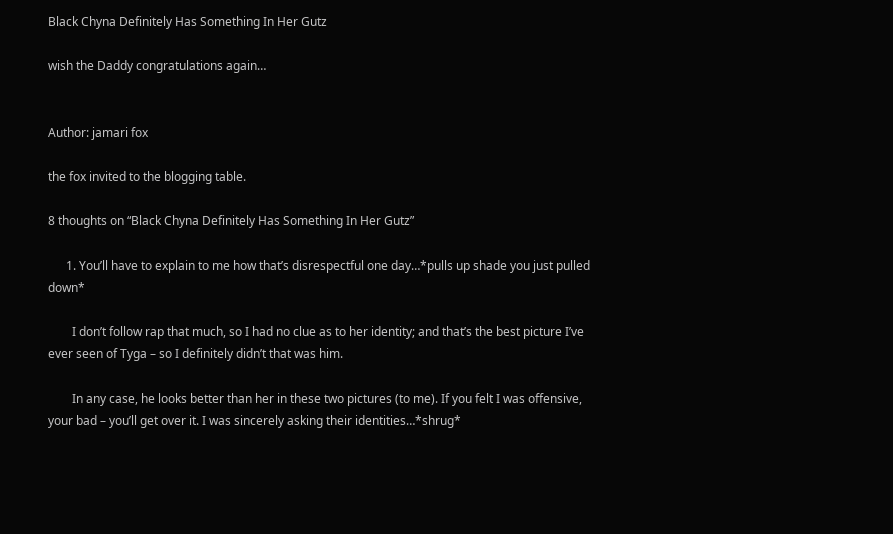Black Chyna Definitely Has Something In Her Gutz

wish the Daddy congratulations again…


Author: jamari fox

the fox invited to the blogging table.

8 thoughts on “Black Chyna Definitely Has Something In Her Gutz”

      1. You’ll have to explain to me how that’s disrespectful one day…*pulls up shade you just pulled down*

        I don’t follow rap that much, so I had no clue as to her identity; and that’s the best picture I’ve ever seen of Tyga – so I definitely didn’t that was him.

        In any case, he looks better than her in these two pictures (to me). If you felt I was offensive, your bad – you’ll get over it. I was sincerely asking their identities…*shrug*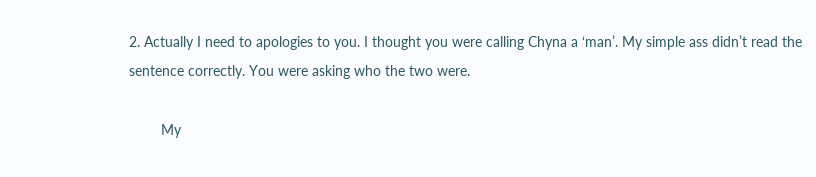2. Actually I need to apologies to you. I thought you were calling Chyna a ‘man’. My simple ass didn’t read the sentence correctly. You were asking who the two were.

        My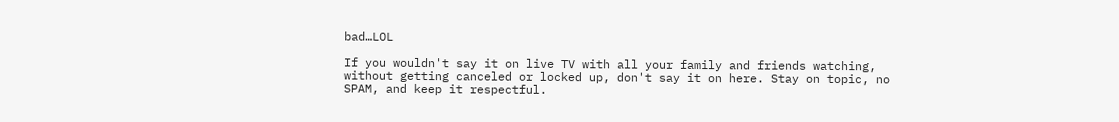bad…LOL

If you wouldn't say it on live TV with all your family and friends watching, without getting canceled or locked up, don't say it on here. Stay on topic, no SPAM, and keep it respectful.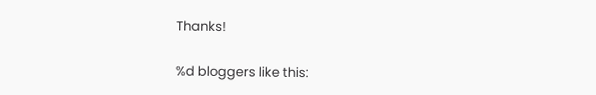Thanks!

%d bloggers like this: